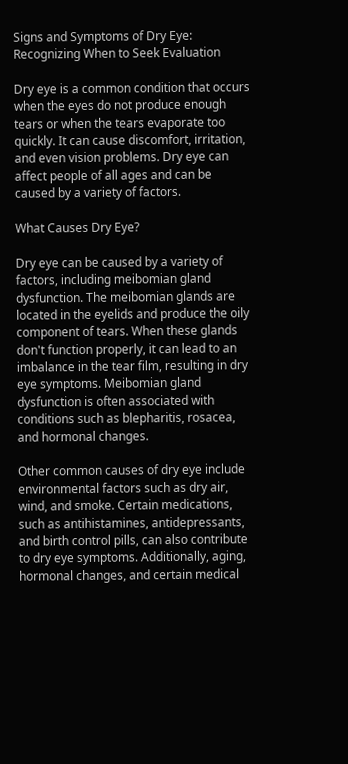Signs and Symptoms of Dry Eye: Recognizing When to Seek Evaluation

Dry eye is a common condition that occurs when the eyes do not produce enough tears or when the tears evaporate too quickly. It can cause discomfort, irritation, and even vision problems. Dry eye can affect people of all ages and can be caused by a variety of factors.

What Causes Dry Eye?

Dry eye can be caused by a variety of factors, including meibomian gland dysfunction. The meibomian glands are located in the eyelids and produce the oily component of tears. When these glands don't function properly, it can lead to an imbalance in the tear film, resulting in dry eye symptoms. Meibomian gland dysfunction is often associated with conditions such as blepharitis, rosacea, and hormonal changes.

Other common causes of dry eye include environmental factors such as dry air, wind, and smoke. Certain medications, such as antihistamines, antidepressants, and birth control pills, can also contribute to dry eye symptoms. Additionally, aging, hormonal changes, and certain medical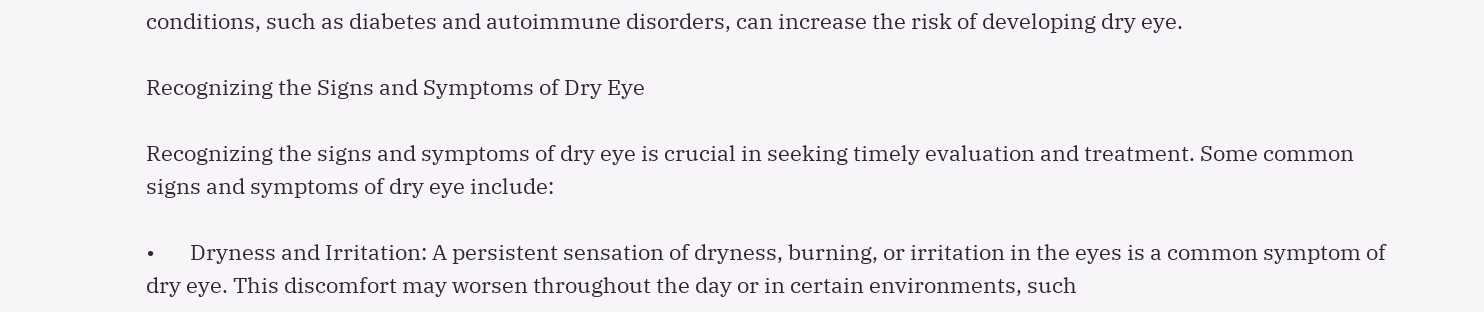conditions, such as diabetes and autoimmune disorders, can increase the risk of developing dry eye.

Recognizing the Signs and Symptoms of Dry Eye

Recognizing the signs and symptoms of dry eye is crucial in seeking timely evaluation and treatment. Some common signs and symptoms of dry eye include:

•       Dryness and Irritation: A persistent sensation of dryness, burning, or irritation in the eyes is a common symptom of dry eye. This discomfort may worsen throughout the day or in certain environments, such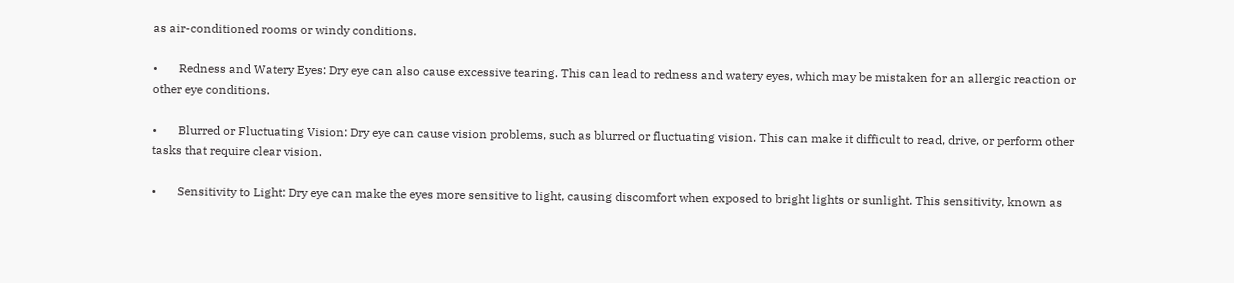as air-conditioned rooms or windy conditions.

•       Redness and Watery Eyes: Dry eye can also cause excessive tearing. This can lead to redness and watery eyes, which may be mistaken for an allergic reaction or other eye conditions.

•       Blurred or Fluctuating Vision: Dry eye can cause vision problems, such as blurred or fluctuating vision. This can make it difficult to read, drive, or perform other tasks that require clear vision.

•       Sensitivity to Light: Dry eye can make the eyes more sensitive to light, causing discomfort when exposed to bright lights or sunlight. This sensitivity, known as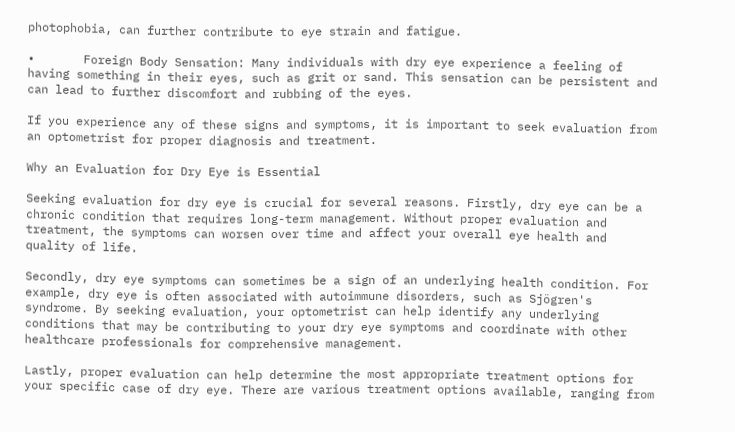photophobia, can further contribute to eye strain and fatigue.

•       Foreign Body Sensation: Many individuals with dry eye experience a feeling of having something in their eyes, such as grit or sand. This sensation can be persistent and can lead to further discomfort and rubbing of the eyes.

If you experience any of these signs and symptoms, it is important to seek evaluation from an optometrist for proper diagnosis and treatment.

Why an Evaluation for Dry Eye is Essential

Seeking evaluation for dry eye is crucial for several reasons. Firstly, dry eye can be a chronic condition that requires long-term management. Without proper evaluation and treatment, the symptoms can worsen over time and affect your overall eye health and quality of life.

Secondly, dry eye symptoms can sometimes be a sign of an underlying health condition. For example, dry eye is often associated with autoimmune disorders, such as Sjögren's syndrome. By seeking evaluation, your optometrist can help identify any underlying conditions that may be contributing to your dry eye symptoms and coordinate with other healthcare professionals for comprehensive management.

Lastly, proper evaluation can help determine the most appropriate treatment options for your specific case of dry eye. There are various treatment options available, ranging from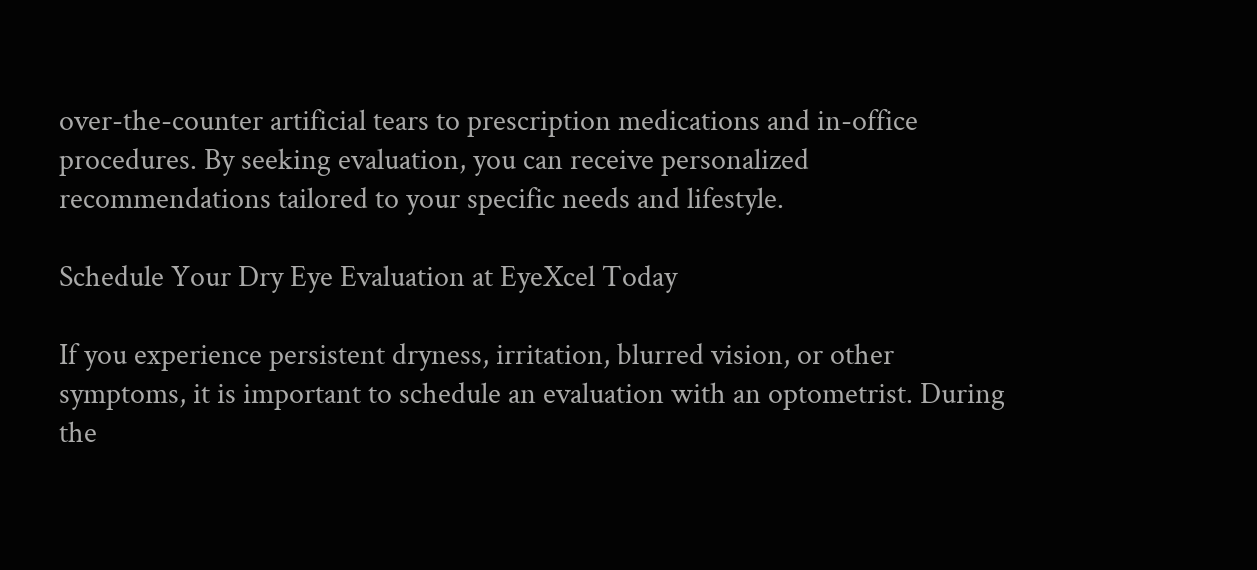over-the-counter artificial tears to prescription medications and in-office procedures. By seeking evaluation, you can receive personalized recommendations tailored to your specific needs and lifestyle.

Schedule Your Dry Eye Evaluation at EyeXcel Today

If you experience persistent dryness, irritation, blurred vision, or other symptoms, it is important to schedule an evaluation with an optometrist. During the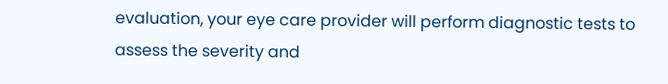evaluation, your eye care provider will perform diagnostic tests to assess the severity and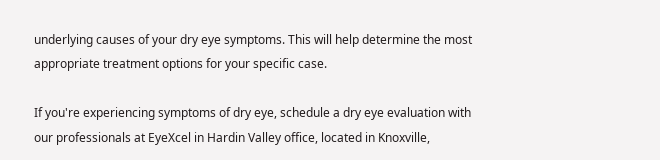underlying causes of your dry eye symptoms. This will help determine the most appropriate treatment options for your specific case.

If you're experiencing symptoms of dry eye, schedule a dry eye evaluation with our professionals at EyeXcel in Hardin Valley office, located in Knoxville,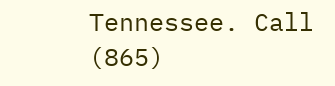Tennessee. Call (865)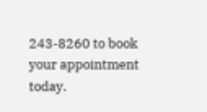243-8260 to book your appointment today.